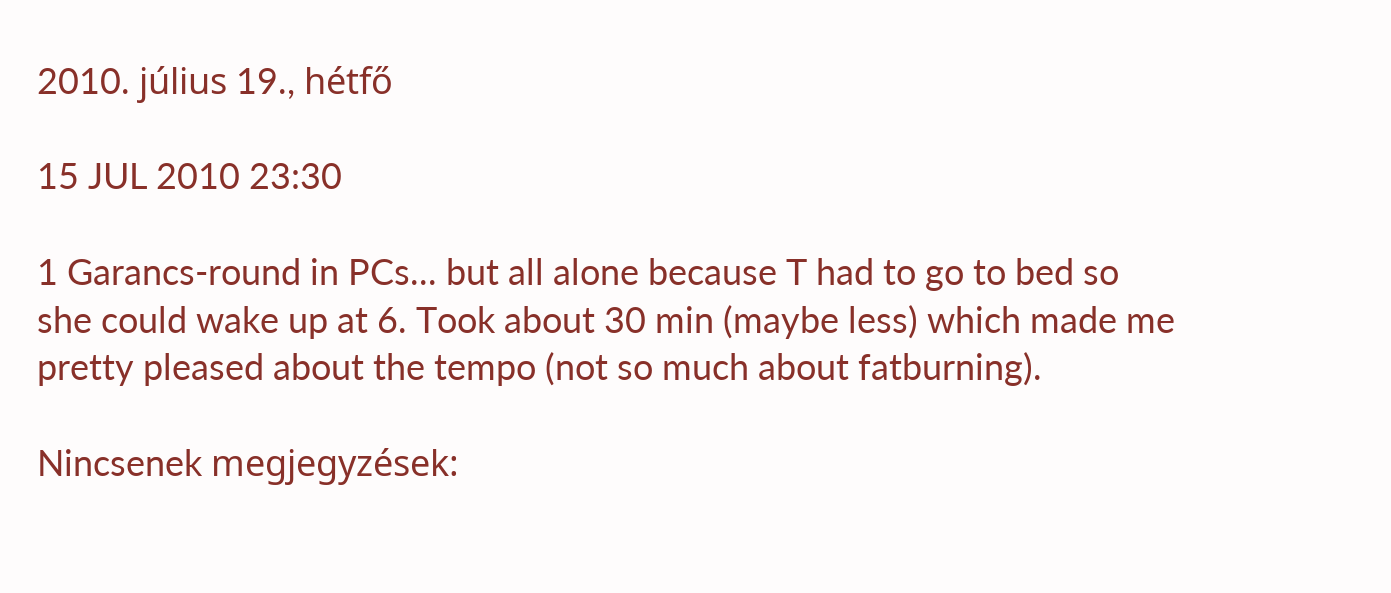2010. július 19., hétfő

15 JUL 2010 23:30

1 Garancs-round in PCs... but all alone because T had to go to bed so she could wake up at 6. Took about 30 min (maybe less) which made me pretty pleased about the tempo (not so much about fatburning).

Nincsenek megjegyzések: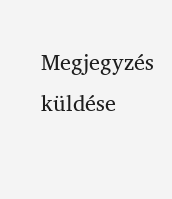Megjegyzés küldése